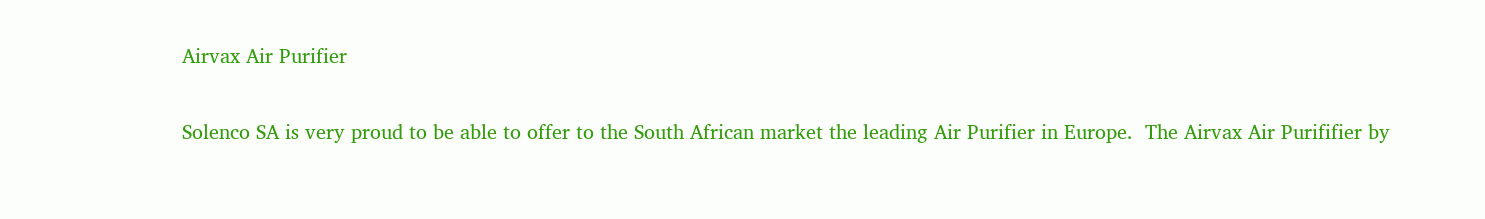Airvax Air Purifier

Solenco SA is very proud to be able to offer to the South African market the leading Air Purifier in Europe.  The Airvax Air Purififier by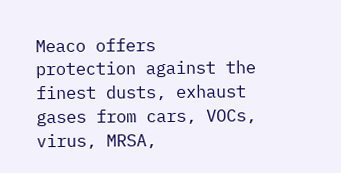Meaco offers protection against the finest dusts, exhaust gases from cars, VOCs, virus, MRSA,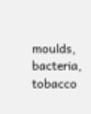moulds, bacteria, tobacco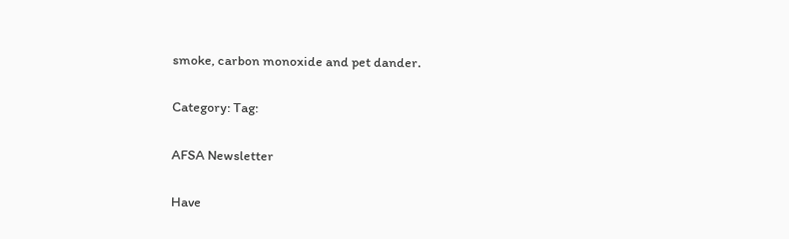smoke, carbon monoxide and pet dander.

Category: Tag:

AFSA Newsletter

Have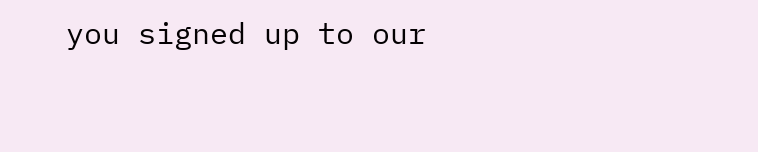you signed up to our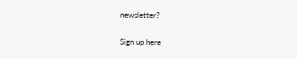newsletter?

Sign up here